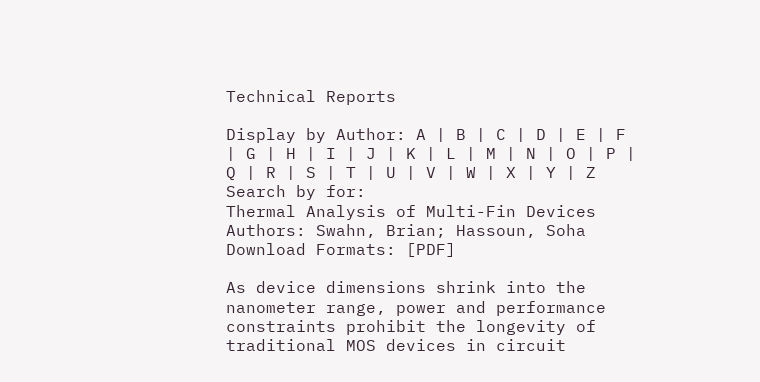Technical Reports

Display by Author: A | B | C | D | E | F | G | H | I | J | K | L | M | N | O | P | Q | R | S | T | U | V | W | X | Y | Z
Search by for:
Thermal Analysis of Multi-Fin Devices
Authors: Swahn, Brian; Hassoun, Soha
Download Formats: [PDF]

As device dimensions shrink into the nanometer range, power and performance constraints prohibit the longevity of traditional MOS devices in circuit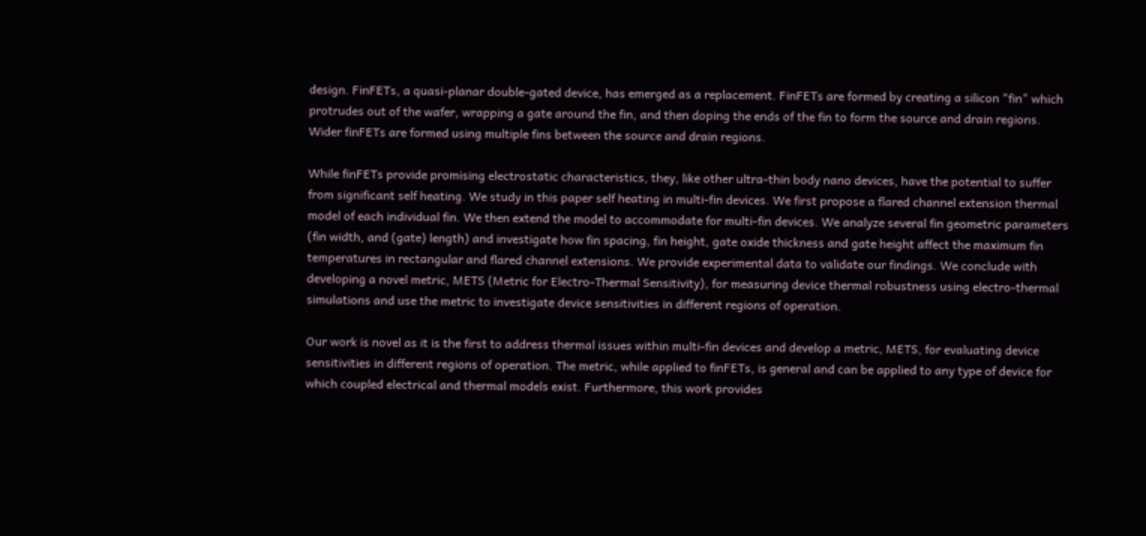design. FinFETs, a quasi-planar double-gated device, has emerged as a replacement. FinFETs are formed by creating a silicon "fin" which protrudes out of the wafer, wrapping a gate around the fin, and then doping the ends of the fin to form the source and drain regions. Wider finFETs are formed using multiple fins between the source and drain regions.

While finFETs provide promising electrostatic characteristics, they, like other ultra-thin body nano devices, have the potential to suffer from significant self heating. We study in this paper self heating in multi-fin devices. We first propose a flared channel extension thermal model of each individual fin. We then extend the model to accommodate for multi-fin devices. We analyze several fin geometric parameters (fin width, and (gate) length) and investigate how fin spacing, fin height, gate oxide thickness and gate height affect the maximum fin temperatures in rectangular and flared channel extensions. We provide experimental data to validate our findings. We conclude with developing a novel metric, METS (Metric for Electro-Thermal Sensitivity), for measuring device thermal robustness using electro-thermal simulations and use the metric to investigate device sensitivities in different regions of operation.

Our work is novel as it is the first to address thermal issues within multi-fin devices and develop a metric, METS, for evaluating device sensitivities in different regions of operation. The metric, while applied to finFETs, is general and can be applied to any type of device for which coupled electrical and thermal models exist. Furthermore, this work provides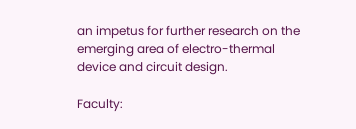an impetus for further research on the emerging area of electro-thermal device and circuit design.

Faculty: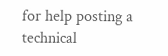for help posting a technical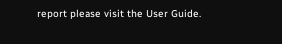report please visit the User Guide.